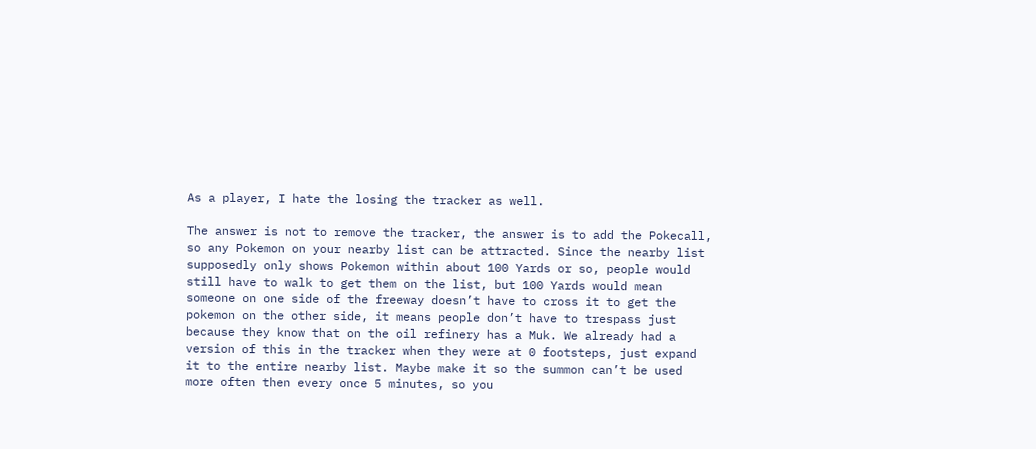As a player, I hate the losing the tracker as well.

The answer is not to remove the tracker, the answer is to add the Pokecall, so any Pokemon on your nearby list can be attracted. Since the nearby list supposedly only shows Pokemon within about 100 Yards or so, people would still have to walk to get them on the list, but 100 Yards would mean someone on one side of the freeway doesn’t have to cross it to get the pokemon on the other side, it means people don’t have to trespass just because they know that on the oil refinery has a Muk. We already had a version of this in the tracker when they were at 0 footsteps, just expand it to the entire nearby list. Maybe make it so the summon can’t be used more often then every once 5 minutes, so you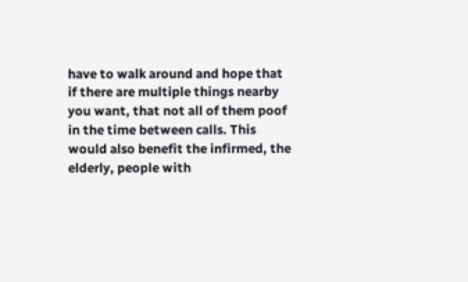have to walk around and hope that if there are multiple things nearby you want, that not all of them poof in the time between calls. This would also benefit the infirmed, the elderly, people with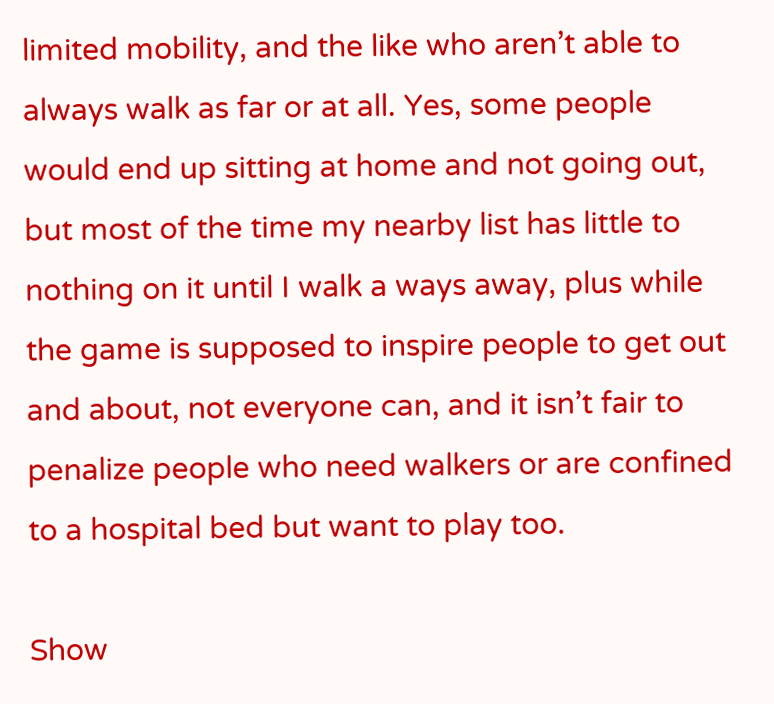limited mobility, and the like who aren’t able to always walk as far or at all. Yes, some people would end up sitting at home and not going out, but most of the time my nearby list has little to nothing on it until I walk a ways away, plus while the game is supposed to inspire people to get out and about, not everyone can, and it isn’t fair to penalize people who need walkers or are confined to a hospital bed but want to play too.

Show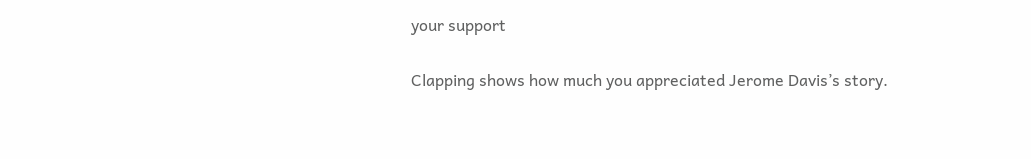your support

Clapping shows how much you appreciated Jerome Davis’s story.